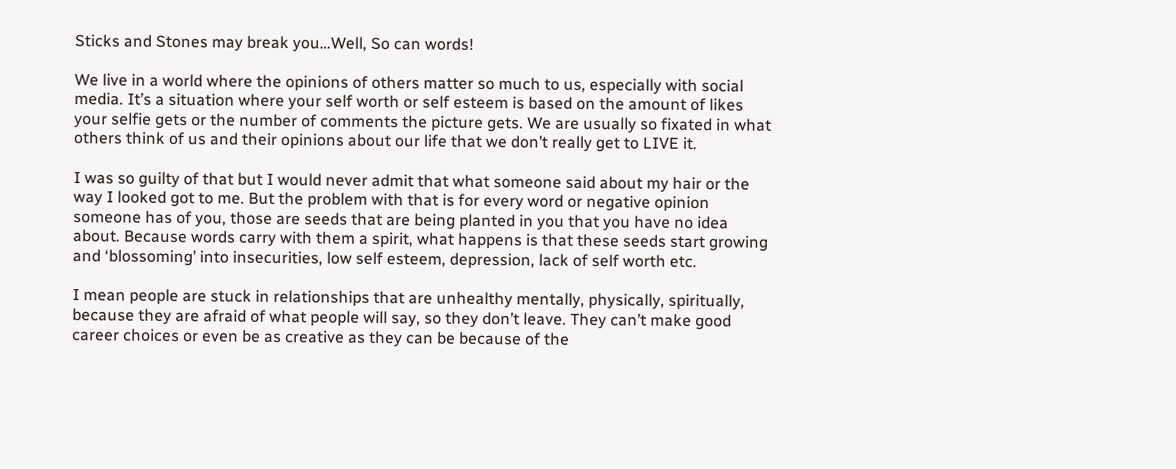Sticks and Stones may break you…Well, So can words!

We live in a world where the opinions of others matter so much to us, especially with social media. It’s a situation where your self worth or self esteem is based on the amount of likes your selfie gets or the number of comments the picture gets. We are usually so fixated in what others think of us and their opinions about our life that we don’t really get to LIVE it.

I was so guilty of that but I would never admit that what someone said about my hair or the way I looked got to me. But the problem with that is for every word or negative opinion someone has of you, those are seeds that are being planted in you that you have no idea about. Because words carry with them a spirit, what happens is that these seeds start growing and ‘blossoming’ into insecurities, low self esteem, depression, lack of self worth etc.

I mean people are stuck in relationships that are unhealthy mentally, physically, spiritually, because they are afraid of what people will say, so they don’t leave. They can’t make good career choices or even be as creative as they can be because of the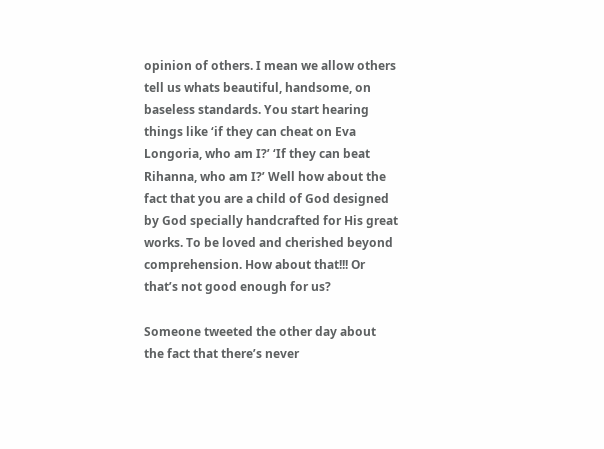opinion of others. I mean we allow others tell us whats beautiful, handsome, on baseless standards. You start hearing things like ‘if they can cheat on Eva Longoria, who am I?’ ‘If they can beat Rihanna, who am I?’ Well how about the fact that you are a child of God designed by God specially handcrafted for His great works. To be loved and cherished beyond comprehension. How about that!!! Or that’s not good enough for us?

Someone tweeted the other day about the fact that there’s never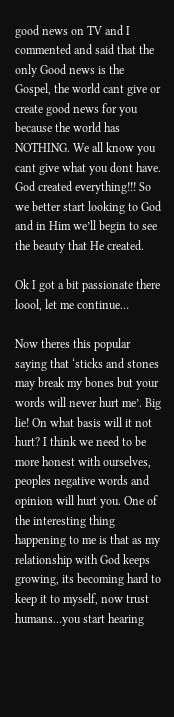good news on TV and I commented and said that the only Good news is the Gospel, the world cant give or create good news for you because the world has NOTHING. We all know you cant give what you dont have. God created everything!!! So we better start looking to God and in Him we’ll begin to see the beauty that He created.

Ok I got a bit passionate there loool, let me continue…

Now theres this popular saying that ‘sticks and stones may break my bones but your words will never hurt me’. Big lie! On what basis will it not hurt? I think we need to be more honest with ourselves, peoples negative words and opinion will hurt you. One of the interesting thing happening to me is that as my relationship with God keeps growing, its becoming hard to keep it to myself, now trust humans…you start hearing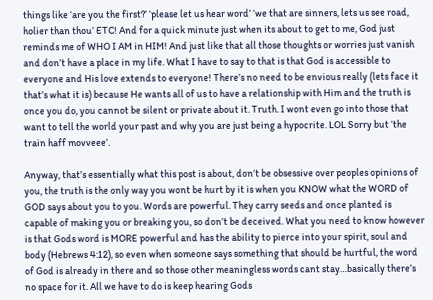things like ‘are you the first?’ ‘please let us hear word’ ‘we that are sinners, lets us see road, holier than thou’ ETC! And for a quick minute just when its about to get to me, God just reminds me of WHO I AM in HIM! And just like that all those thoughts or worries just vanish and don’t have a place in my life. What I have to say to that is that God is accessible to everyone and His love extends to everyone! There’s no need to be envious really (lets face it that’s what it is) because He wants all of us to have a relationship with Him and the truth is once you do, you cannot be silent or private about it. Truth. I wont even go into those that want to tell the world your past and why you are just being a hypocrite. LOL Sorry but ‘the train haff movveee’.

Anyway, that’s essentially what this post is about, don’t be obsessive over peoples opinions of you, the truth is the only way you wont be hurt by it is when you KNOW what the WORD of GOD says about you to you. Words are powerful. They carry seeds and once planted is capable of making you or breaking you, so don’t be deceived. What you need to know however is that Gods word is MORE powerful and has the ability to pierce into your spirit, soul and body (Hebrews 4:12), so even when someone says something that should be hurtful, the word of God is already in there and so those other meaningless words cant stay…basically there’s no space for it. All we have to do is keep hearing Gods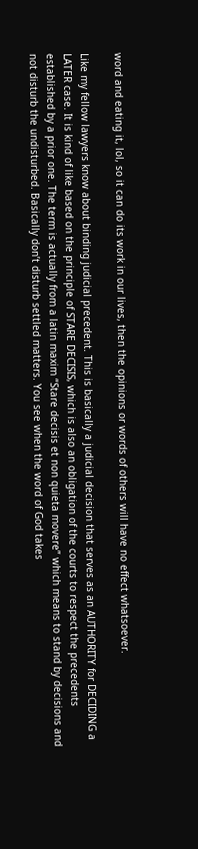word and eating it, lol, so it can do its work in our lives, then the opinions or words of others will have no effect whatsoever.

Like my fellow lawyers know about binding judicial precedent. This is basically a judicial decision that serves as an AUTHORITY for DECIDING a LATER case. It is kind of like based on the principle of STARE DECISIS, which is also an obligation of the courts to respect the precedents established by a prior one. The term is actually from a latin maxim “Stare decisis et non quieta movere” which means to stand by decisions and not disturb the undisturbed. Basically don’t disturb settled matters. You see when the word of God takes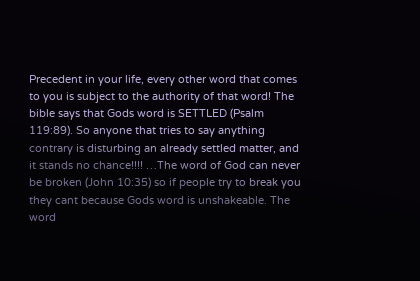Precedent in your life, every other word that comes to you is subject to the authority of that word! The bible says that Gods word is SETTLED (Psalm 119:89). So anyone that tries to say anything contrary is disturbing an already settled matter, and it stands no chance!!!! …The word of God can never be broken (John 10:35) so if people try to break you they cant because Gods word is unshakeable. The word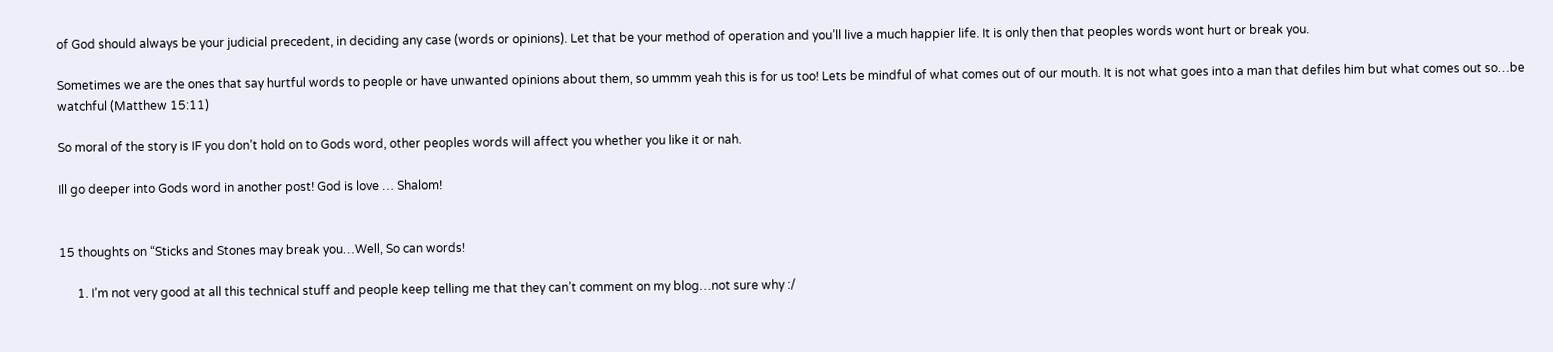of God should always be your judicial precedent, in deciding any case (words or opinions). Let that be your method of operation and you’ll live a much happier life. It is only then that peoples words wont hurt or break you.

Sometimes we are the ones that say hurtful words to people or have unwanted opinions about them, so ummm yeah this is for us too! Lets be mindful of what comes out of our mouth. It is not what goes into a man that defiles him but what comes out so…be watchful (Matthew 15:11)

So moral of the story is IF you don’t hold on to Gods word, other peoples words will affect you whether you like it or nah.

Ill go deeper into Gods word in another post! God is love … Shalom!


15 thoughts on “Sticks and Stones may break you…Well, So can words!

      1. I’m not very good at all this technical stuff and people keep telling me that they can’t comment on my blog…not sure why :/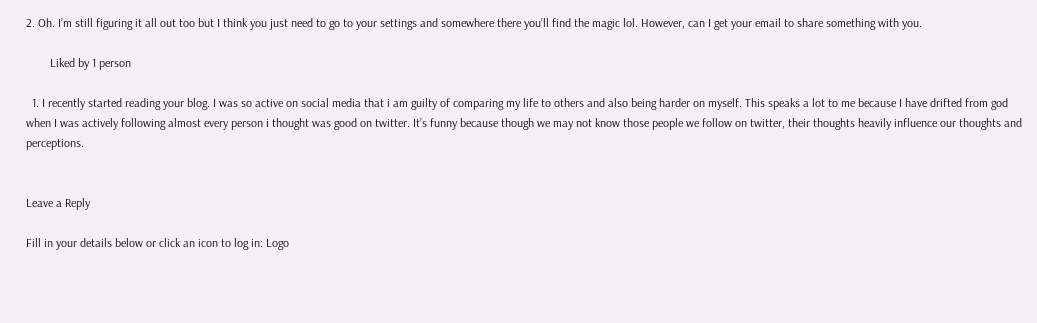2. Oh. I’m still figuring it all out too but I think you just need to go to your settings and somewhere there you’ll find the magic lol. However, can I get your email to share something with you.

        Liked by 1 person

  1. I recently started reading your blog. I was so active on social media that i am guilty of comparing my life to others and also being harder on myself. This speaks a lot to me because I have drifted from god when I was actively following almost every person i thought was good on twitter. It’s funny because though we may not know those people we follow on twitter, their thoughts heavily influence our thoughts and perceptions.


Leave a Reply

Fill in your details below or click an icon to log in: Logo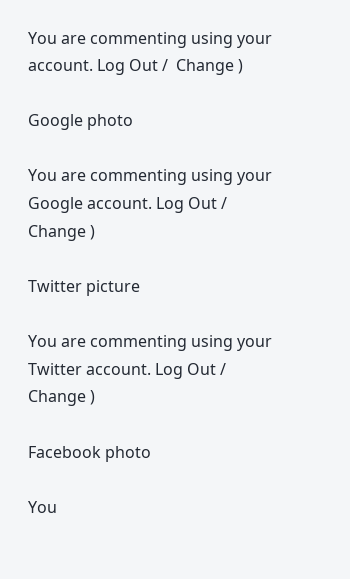You are commenting using your account. Log Out /  Change )

Google photo

You are commenting using your Google account. Log Out /  Change )

Twitter picture

You are commenting using your Twitter account. Log Out /  Change )

Facebook photo

You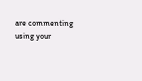are commenting using your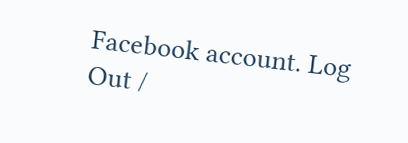Facebook account. Log Out /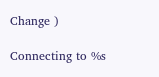Change )

Connecting to %s